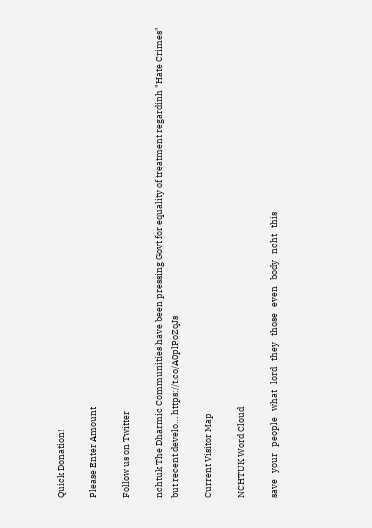Quick Donation!

Please Enter Amount

Follow us on Twitter

nchtuk The Dharmic Communities have been pressing Govt for equality of treatment regardinh "Hate Crimes" but recent develo… https://t.co/A0plPoZqJs

Current Visitor Map

NCHTUK Word Cloud

save   your   people   what   lord   they   those   even   body   ncht   this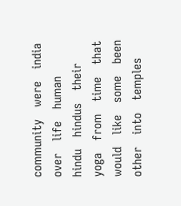community   were   india   over   life   human   hindu   hindus   their   yoga   from   time   that   would   like   some   been   other   into   temples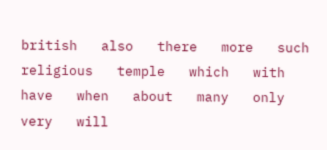british   also   there   more   such   religious   temple   which   with   have   when   about   many   only   very   will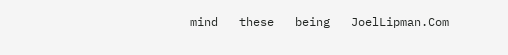mind   these   being   JoelLipman.Com